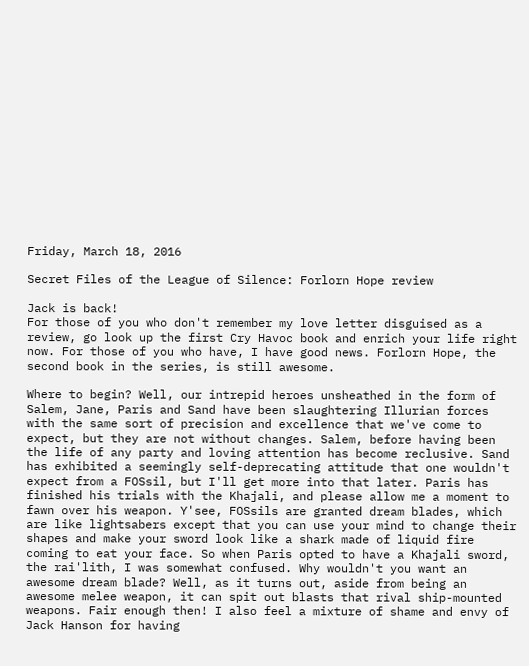Friday, March 18, 2016

Secret Files of the League of Silence: Forlorn Hope review

Jack is back!
For those of you who don't remember my love letter disguised as a review, go look up the first Cry Havoc book and enrich your life right now. For those of you who have, I have good news. Forlorn Hope, the second book in the series, is still awesome.

Where to begin? Well, our intrepid heroes unsheathed in the form of Salem, Jane, Paris and Sand have been slaughtering Illurian forces with the same sort of precision and excellence that we've come to expect, but they are not without changes. Salem, before having been the life of any party and loving attention has become reclusive. Sand has exhibited a seemingly self-deprecating attitude that one wouldn't expect from a FOSsil, but I'll get more into that later. Paris has finished his trials with the Khajali, and please allow me a moment to fawn over his weapon. Y'see, FOSsils are granted dream blades, which are like lightsabers except that you can use your mind to change their shapes and make your sword look like a shark made of liquid fire coming to eat your face. So when Paris opted to have a Khajali sword, the rai'lith, I was somewhat confused. Why wouldn't you want an awesome dream blade? Well, as it turns out, aside from being an awesome melee weapon, it can spit out blasts that rival ship-mounted weapons. Fair enough then! I also feel a mixture of shame and envy of Jack Hanson for having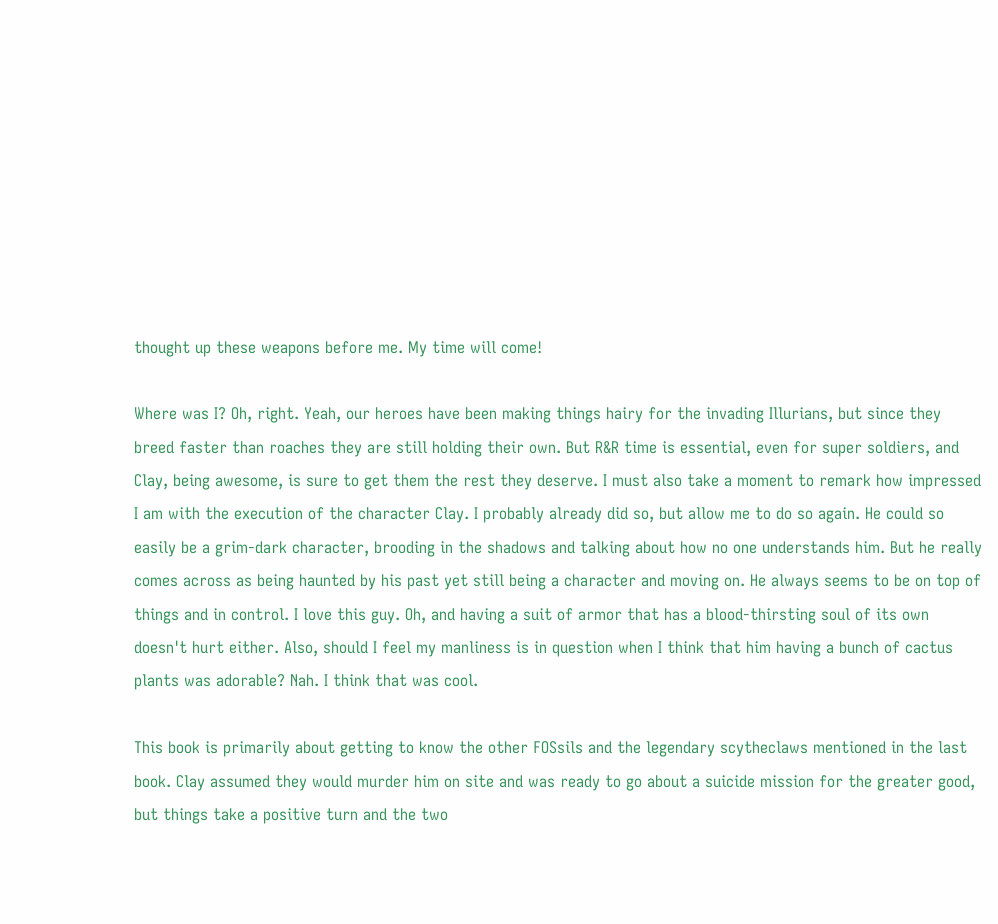thought up these weapons before me. My time will come!

Where was I? Oh, right. Yeah, our heroes have been making things hairy for the invading Illurians, but since they breed faster than roaches they are still holding their own. But R&R time is essential, even for super soldiers, and Clay, being awesome, is sure to get them the rest they deserve. I must also take a moment to remark how impressed I am with the execution of the character Clay. I probably already did so, but allow me to do so again. He could so easily be a grim-dark character, brooding in the shadows and talking about how no one understands him. But he really comes across as being haunted by his past yet still being a character and moving on. He always seems to be on top of things and in control. I love this guy. Oh, and having a suit of armor that has a blood-thirsting soul of its own doesn't hurt either. Also, should I feel my manliness is in question when I think that him having a bunch of cactus plants was adorable? Nah. I think that was cool.

This book is primarily about getting to know the other FOSsils and the legendary scytheclaws mentioned in the last book. Clay assumed they would murder him on site and was ready to go about a suicide mission for the greater good, but things take a positive turn and the two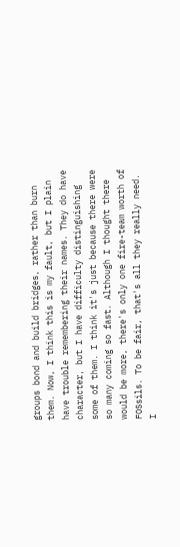groups bond and build bridges, rather than burn them. Now, I think this is my fault, but I plain have trouble remembering their names. They do have character, but I have difficulty distinguishing some of them. I think it's just because there were so many coming so fast. Although I thought there would be more, there's only one fire-team worth of FOSsils. To be fair, that's all they really need. I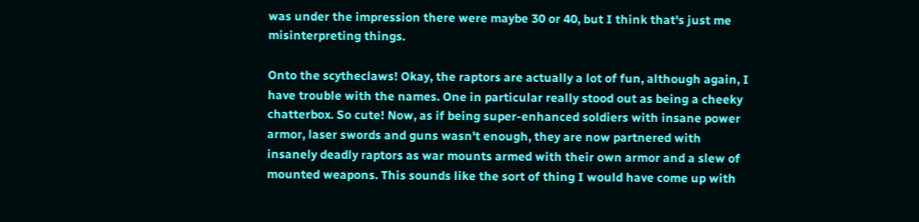was under the impression there were maybe 30 or 40, but I think that's just me misinterpreting things.

Onto the scytheclaws! Okay, the raptors are actually a lot of fun, although again, I have trouble with the names. One in particular really stood out as being a cheeky chatterbox. So cute! Now, as if being super-enhanced soldiers with insane power armor, laser swords and guns wasn't enough, they are now partnered with insanely deadly raptors as war mounts armed with their own armor and a slew of mounted weapons. This sounds like the sort of thing I would have come up with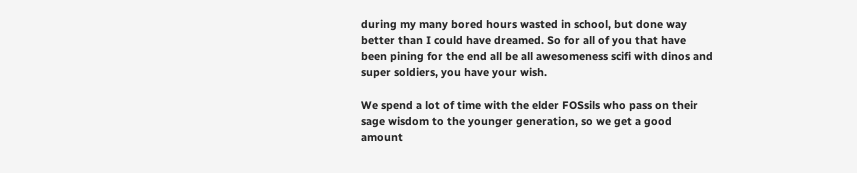during my many bored hours wasted in school, but done way better than I could have dreamed. So for all of you that have been pining for the end all be all awesomeness scifi with dinos and super soldiers, you have your wish.

We spend a lot of time with the elder FOSsils who pass on their sage wisdom to the younger generation, so we get a good amount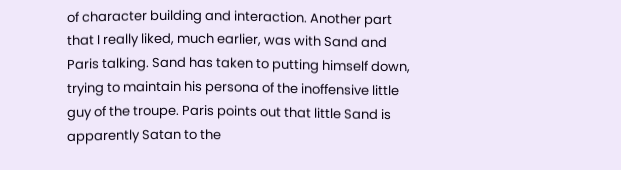of character building and interaction. Another part that I really liked, much earlier, was with Sand and Paris talking. Sand has taken to putting himself down, trying to maintain his persona of the inoffensive little guy of the troupe. Paris points out that little Sand is apparently Satan to the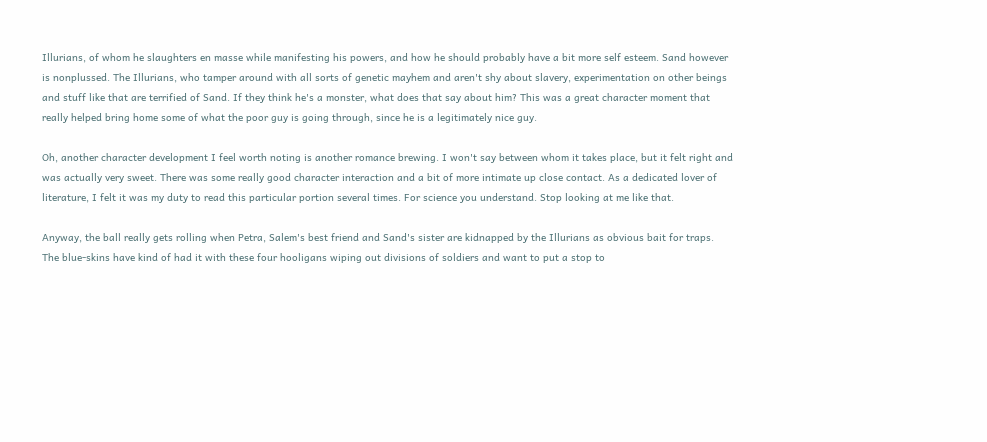Illurians, of whom he slaughters en masse while manifesting his powers, and how he should probably have a bit more self esteem. Sand however is nonplussed. The Illurians, who tamper around with all sorts of genetic mayhem and aren't shy about slavery, experimentation on other beings and stuff like that are terrified of Sand. If they think he's a monster, what does that say about him? This was a great character moment that really helped bring home some of what the poor guy is going through, since he is a legitimately nice guy.

Oh, another character development I feel worth noting is another romance brewing. I won't say between whom it takes place, but it felt right and was actually very sweet. There was some really good character interaction and a bit of more intimate up close contact. As a dedicated lover of literature, I felt it was my duty to read this particular portion several times. For science you understand. Stop looking at me like that.

Anyway, the ball really gets rolling when Petra, Salem's best friend and Sand's sister are kidnapped by the Illurians as obvious bait for traps. The blue-skins have kind of had it with these four hooligans wiping out divisions of soldiers and want to put a stop to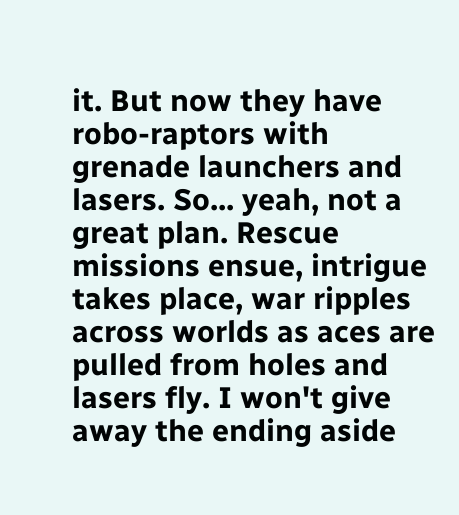it. But now they have robo-raptors with grenade launchers and lasers. So... yeah, not a great plan. Rescue missions ensue, intrigue takes place, war ripples across worlds as aces are pulled from holes and lasers fly. I won't give away the ending aside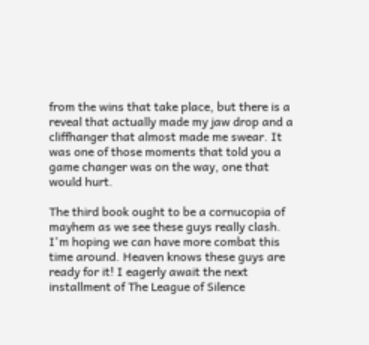from the wins that take place, but there is a reveal that actually made my jaw drop and a cliffhanger that almost made me swear. It was one of those moments that told you a game changer was on the way, one that would hurt.

The third book ought to be a cornucopia of mayhem as we see these guys really clash. I'm hoping we can have more combat this time around. Heaven knows these guys are ready for it! I eagerly await the next installment of The League of Silence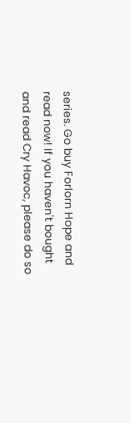series. Go buy Forlorn Hope and read now! If you haven't bought and read Cry Havoc, please do so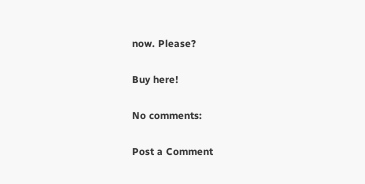now. Please?

Buy here!

No comments:

Post a Comment